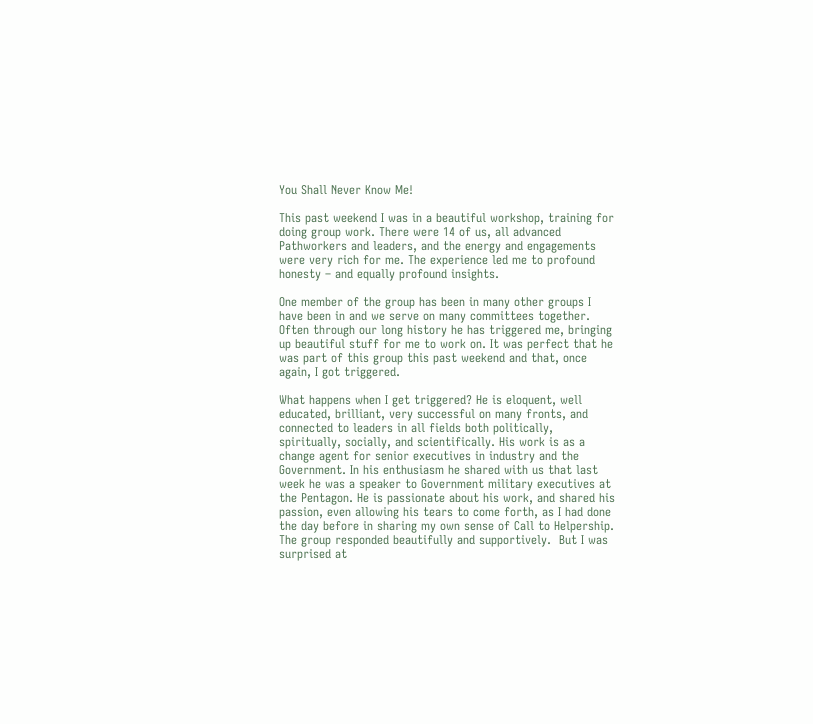You Shall Never Know Me!

This past weekend I was in a beautiful workshop, training for doing group work. There were 14 of us, all advanced Pathworkers and leaders, and the energy and engagements were very rich for me. The experience led me to profound honesty – and equally profound insights.

One member of the group has been in many other groups I have been in and we serve on many committees together. Often through our long history he has triggered me, bringing up beautiful stuff for me to work on. It was perfect that he was part of this group this past weekend and that, once again, I got triggered.

What happens when I get triggered? He is eloquent, well educated, brilliant, very successful on many fronts, and connected to leaders in all fields both politically, spiritually, socially, and scientifically. His work is as a change agent for senior executives in industry and the Government. In his enthusiasm he shared with us that last week he was a speaker to Government military executives at the Pentagon. He is passionate about his work, and shared his passion, even allowing his tears to come forth, as I had done the day before in sharing my own sense of Call to Helpership. The group responded beautifully and supportively.  But I was surprised at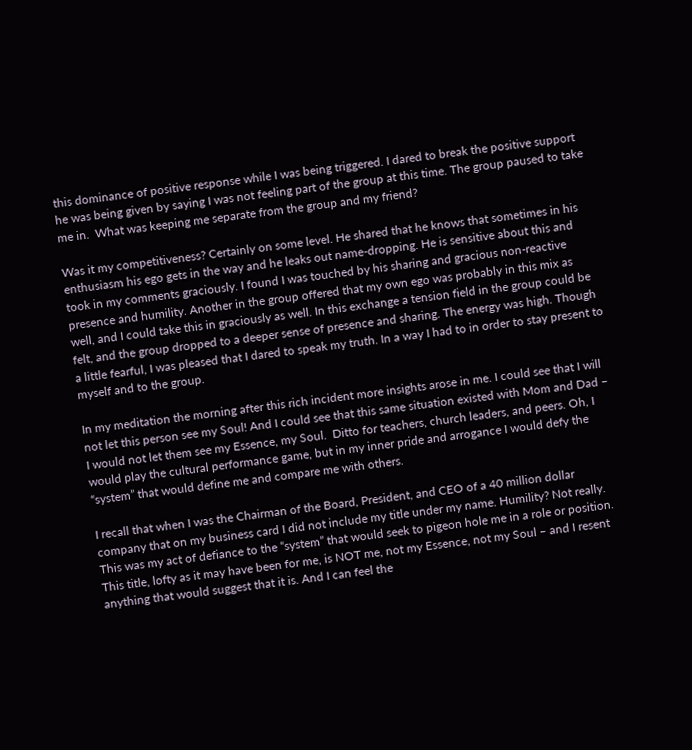this dominance of positive response while I was being triggered. I dared to break the positive support he was being given by saying I was not feeling part of the group at this time. The group paused to take me in.  What was keeping me separate from the group and my friend?

Was it my competitiveness? Certainly on some level. He shared that he knows that sometimes in his enthusiasm his ego gets in the way and he leaks out name-dropping. He is sensitive about this and took in my comments graciously. I found I was touched by his sharing and gracious non-reactive presence and humility. Another in the group offered that my own ego was probably in this mix as well, and I could take this in graciously as well. In this exchange a tension field in the group could be felt, and the group dropped to a deeper sense of presence and sharing. The energy was high. Though a little fearful, I was pleased that I dared to speak my truth. In a way I had to in order to stay present to myself and to the group.

In my meditation the morning after this rich incident more insights arose in me. I could see that I will not let this person see my Soul! And I could see that this same situation existed with Mom and Dad – I would not let them see my Essence, my Soul.  Ditto for teachers, church leaders, and peers. Oh, I would play the cultural performance game, but in my inner pride and arrogance I would defy the “system” that would define me and compare me with others.

I recall that when I was the Chairman of the Board, President, and CEO of a 40 million dollar company that on my business card I did not include my title under my name. Humility? Not really. This was my act of defiance to the “system” that would seek to pigeon hole me in a role or position. This title, lofty as it may have been for me, is NOT me, not my Essence, not my Soul – and I resent anything that would suggest that it is. And I can feel the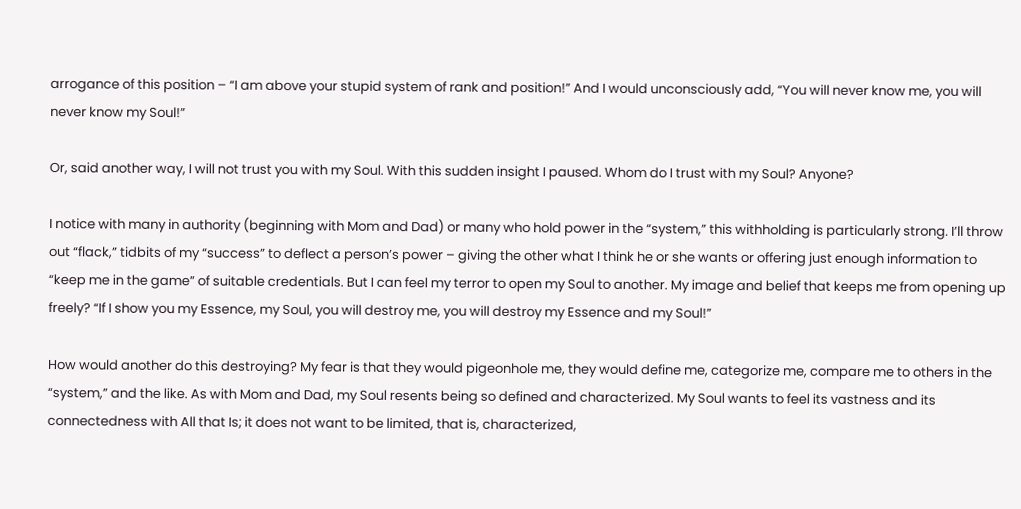arrogance of this position – “I am above your stupid system of rank and position!” And I would unconsciously add, “You will never know me, you will never know my Soul!”

Or, said another way, I will not trust you with my Soul. With this sudden insight I paused. Whom do I trust with my Soul? Anyone?

I notice with many in authority (beginning with Mom and Dad) or many who hold power in the “system,” this withholding is particularly strong. I’ll throw out “flack,” tidbits of my “success” to deflect a person’s power – giving the other what I think he or she wants or offering just enough information to “keep me in the game” of suitable credentials. But I can feel my terror to open my Soul to another. My image and belief that keeps me from opening up freely? “If I show you my Essence, my Soul, you will destroy me, you will destroy my Essence and my Soul!”

How would another do this destroying? My fear is that they would pigeonhole me, they would define me, categorize me, compare me to others in the “system,” and the like. As with Mom and Dad, my Soul resents being so defined and characterized. My Soul wants to feel its vastness and its connectedness with All that Is; it does not want to be limited, that is, characterized,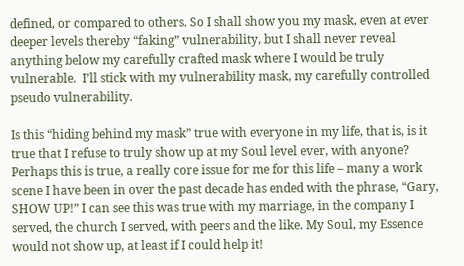defined, or compared to others. So I shall show you my mask, even at ever deeper levels thereby “faking” vulnerability, but I shall never reveal anything below my carefully crafted mask where I would be truly vulnerable.  I’ll stick with my vulnerability mask, my carefully controlled pseudo vulnerability.

Is this “hiding behind my mask” true with everyone in my life, that is, is it true that I refuse to truly show up at my Soul level ever, with anyone? Perhaps this is true, a really core issue for me for this life – many a work scene I have been in over the past decade has ended with the phrase, “Gary, SHOW UP!” I can see this was true with my marriage, in the company I served, the church I served, with peers and the like. My Soul, my Essence would not show up, at least if I could help it!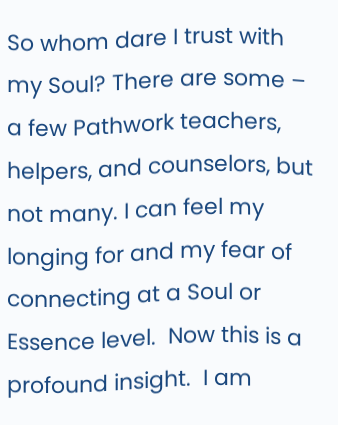So whom dare I trust with my Soul? There are some – a few Pathwork teachers, helpers, and counselors, but not many. I can feel my longing for and my fear of connecting at a Soul or Essence level.  Now this is a profound insight.  I am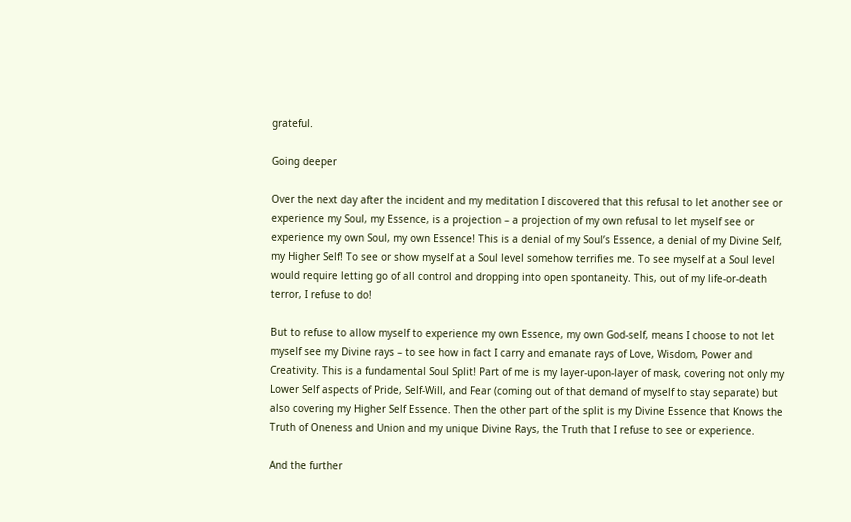grateful.

Going deeper

Over the next day after the incident and my meditation I discovered that this refusal to let another see or experience my Soul, my Essence, is a projection – a projection of my own refusal to let myself see or experience my own Soul, my own Essence! This is a denial of my Soul’s Essence, a denial of my Divine Self, my Higher Self! To see or show myself at a Soul level somehow terrifies me. To see myself at a Soul level would require letting go of all control and dropping into open spontaneity. This, out of my life-or-death terror, I refuse to do!

But to refuse to allow myself to experience my own Essence, my own God-self, means I choose to not let myself see my Divine rays – to see how in fact I carry and emanate rays of Love, Wisdom, Power and Creativity. This is a fundamental Soul Split! Part of me is my layer-upon-layer of mask, covering not only my Lower Self aspects of Pride, Self-Will, and Fear (coming out of that demand of myself to stay separate) but also covering my Higher Self Essence. Then the other part of the split is my Divine Essence that Knows the Truth of Oneness and Union and my unique Divine Rays, the Truth that I refuse to see or experience.

And the further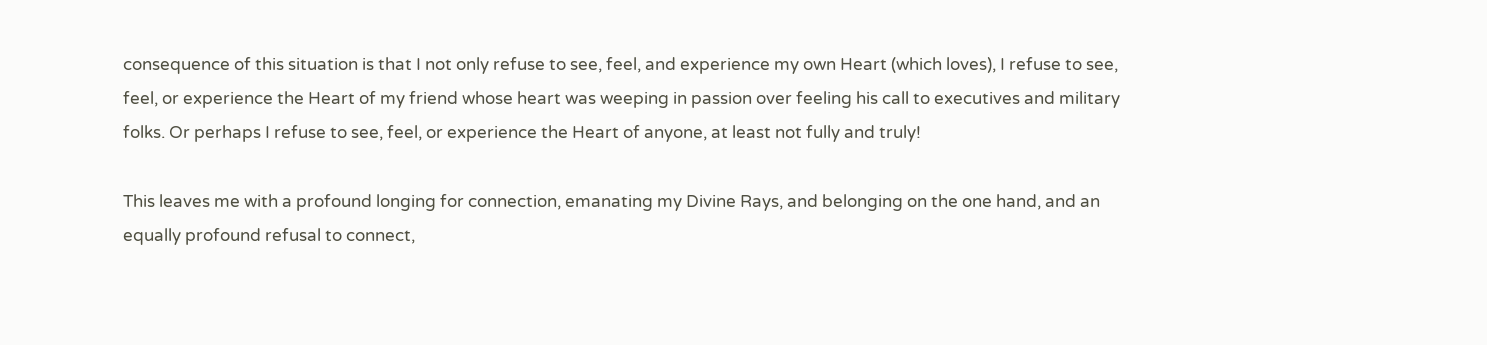consequence of this situation is that I not only refuse to see, feel, and experience my own Heart (which loves), I refuse to see, feel, or experience the Heart of my friend whose heart was weeping in passion over feeling his call to executives and military folks. Or perhaps I refuse to see, feel, or experience the Heart of anyone, at least not fully and truly!

This leaves me with a profound longing for connection, emanating my Divine Rays, and belonging on the one hand, and an equally profound refusal to connect,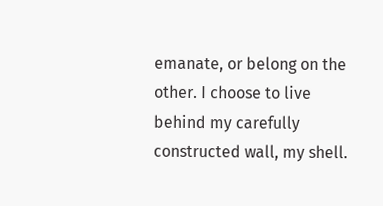emanate, or belong on the other. I choose to live behind my carefully constructed wall, my shell.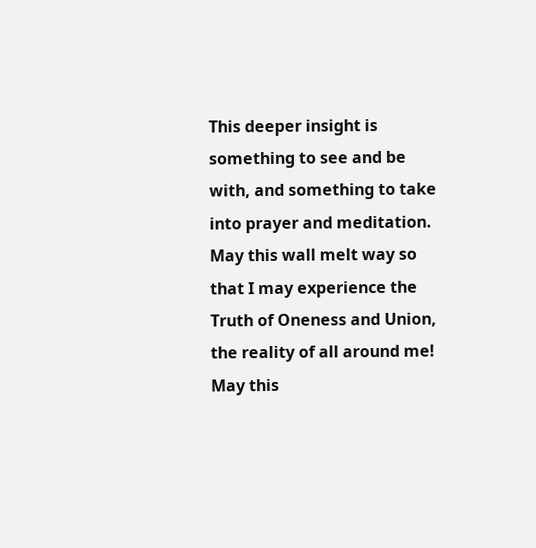This deeper insight is something to see and be with, and something to take into prayer and meditation. May this wall melt way so that I may experience the Truth of Oneness and Union, the reality of all around me! May this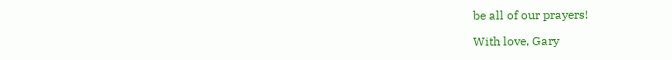be all of our prayers!

With love, Gary